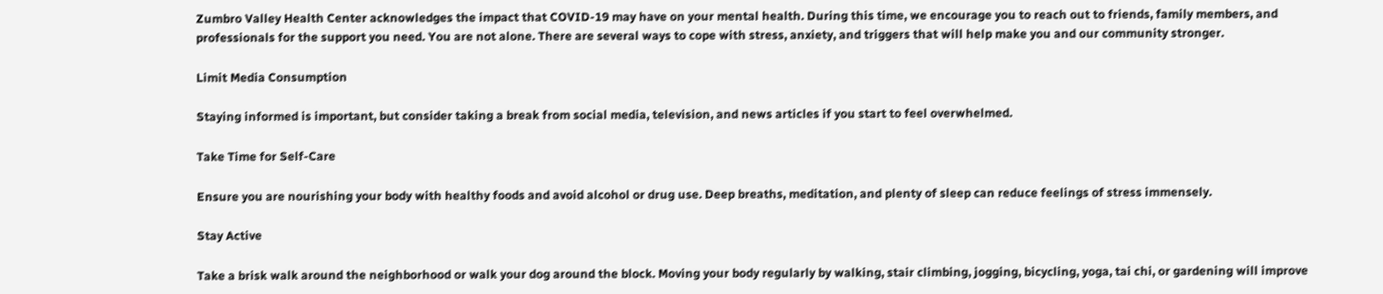Zumbro Valley Health Center acknowledges the impact that COVID-19 may have on your mental health. During this time, we encourage you to reach out to friends, family members, and professionals for the support you need. You are not alone. There are several ways to cope with stress, anxiety, and triggers that will help make you and our community stronger.

Limit Media Consumption

Staying informed is important, but consider taking a break from social media, television, and news articles if you start to feel overwhelmed.

Take Time for Self-Care

Ensure you are nourishing your body with healthy foods and avoid alcohol or drug use. Deep breaths, meditation, and plenty of sleep can reduce feelings of stress immensely.

Stay Active

Take a brisk walk around the neighborhood or walk your dog around the block. Moving your body regularly by walking, stair climbing, jogging, bicycling, yoga, tai chi, or gardening will improve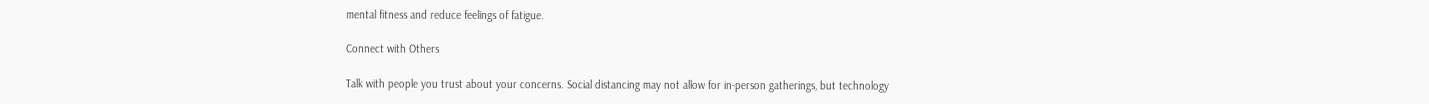mental fitness and reduce feelings of fatigue.

Connect with Others

Talk with people you trust about your concerns. Social distancing may not allow for in-person gatherings, but technology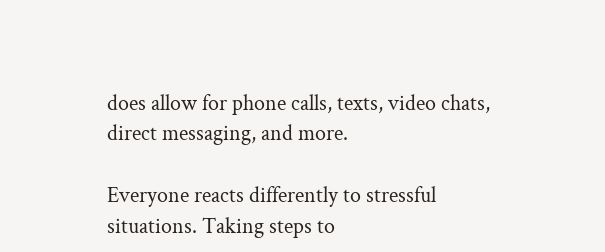does allow for phone calls, texts, video chats, direct messaging, and more.

Everyone reacts differently to stressful situations. Taking steps to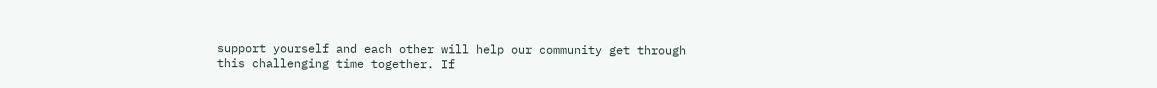support yourself and each other will help our community get through this challenging time together. If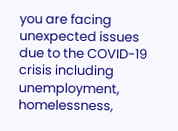you are facing unexpected issues due to the COVID-19 crisis including unemployment, homelessness,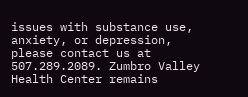issues with substance use, anxiety, or depression, please contact us at 507.289.2089. Zumbro Valley Health Center remains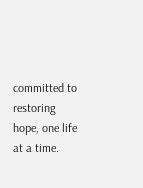committed to restoring hope, one life at a time.